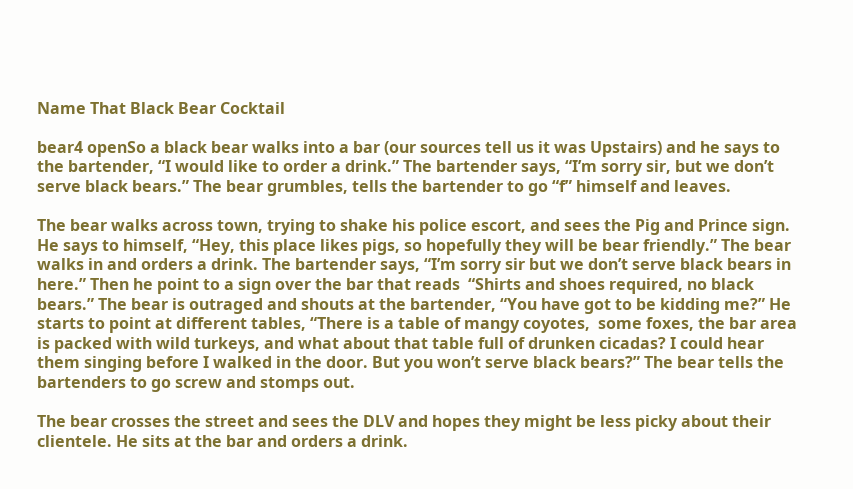Name That Black Bear Cocktail

bear4 openSo a black bear walks into a bar (our sources tell us it was Upstairs) and he says to the bartender, “I would like to order a drink.” The bartender says, “I’m sorry sir, but we don’t serve black bears.” The bear grumbles, tells the bartender to go “f” himself and leaves.

The bear walks across town, trying to shake his police escort, and sees the Pig and Prince sign. He says to himself, “Hey, this place likes pigs, so hopefully they will be bear friendly.” The bear walks in and orders a drink. The bartender says, “I’m sorry sir but we don’t serve black bears in here.” Then he point to a sign over the bar that reads  “Shirts and shoes required, no black bears.” The bear is outraged and shouts at the bartender, “You have got to be kidding me?” He starts to point at different tables, “There is a table of mangy coyotes,  some foxes, the bar area is packed with wild turkeys, and what about that table full of drunken cicadas? I could hear them singing before I walked in the door. But you won’t serve black bears?” The bear tells the bartenders to go screw and stomps out.

The bear crosses the street and sees the DLV and hopes they might be less picky about their clientele. He sits at the bar and orders a drink.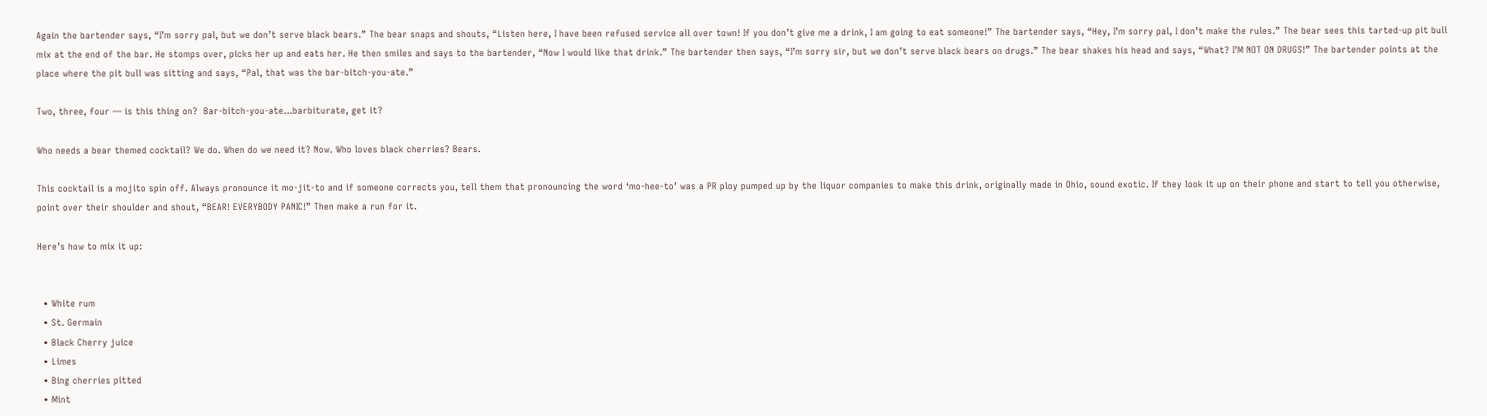Again the bartender says, “I’m sorry pal, but we don’t serve black bears.” The bear snaps and shouts, “Listen here, I have been refused service all over town! If you don’t give me a drink, I am going to eat someone!” The bartender says, “Hey, I’m sorry pal, I don’t make the rules.” The bear sees this tarted-up pit bull mix at the end of the bar. He stomps over, picks her up and eats her. He then smiles and says to the bartender, “Now I would like that drink.” The bartender then says, “I’m sorry sir, but we don’t serve black bears on drugs.” The bear shakes his head and says, “What? I’M NOT ON DRUGS!” The bartender points at the place where the pit bull was sitting and says, “Pal, that was the bar-bitch-you-ate.”

Two, three, four — is this thing on?  Bar-bitch-you-ate…barbiturate, get it?

Who needs a bear themed cocktail? We do. When do we need it? Now. Who loves black cherries? Bears.

This cocktail is a mojito spin off. Always pronounce it mo-jit-to and if someone corrects you, tell them that pronouncing the word ‘mo-hee-to’ was a PR ploy pumped up by the liquor companies to make this drink, originally made in Ohio, sound exotic. If they look it up on their phone and start to tell you otherwise, point over their shoulder and shout, “BEAR! EVERYBODY PANIC!” Then make a run for it.

Here’s how to mix it up:


  • White rum
  • St. Germain
  • Black Cherry juice
  • Limes
  • Bing cherries pitted
  • Mint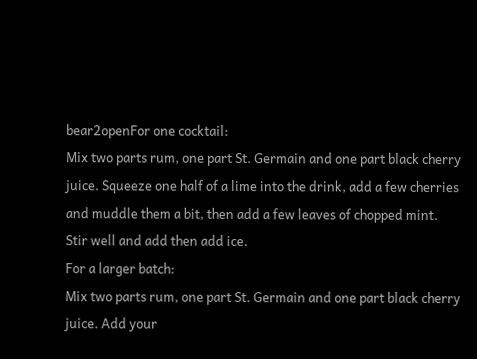bear2openFor one cocktail:
Mix two parts rum, one part St. Germain and one part black cherry juice. Squeeze one half of a lime into the drink, add a few cherries and muddle them a bit, then add a few leaves of chopped mint. Stir well and add then add ice.
For a larger batch:
Mix two parts rum, one part St. Germain and one part black cherry juice. Add your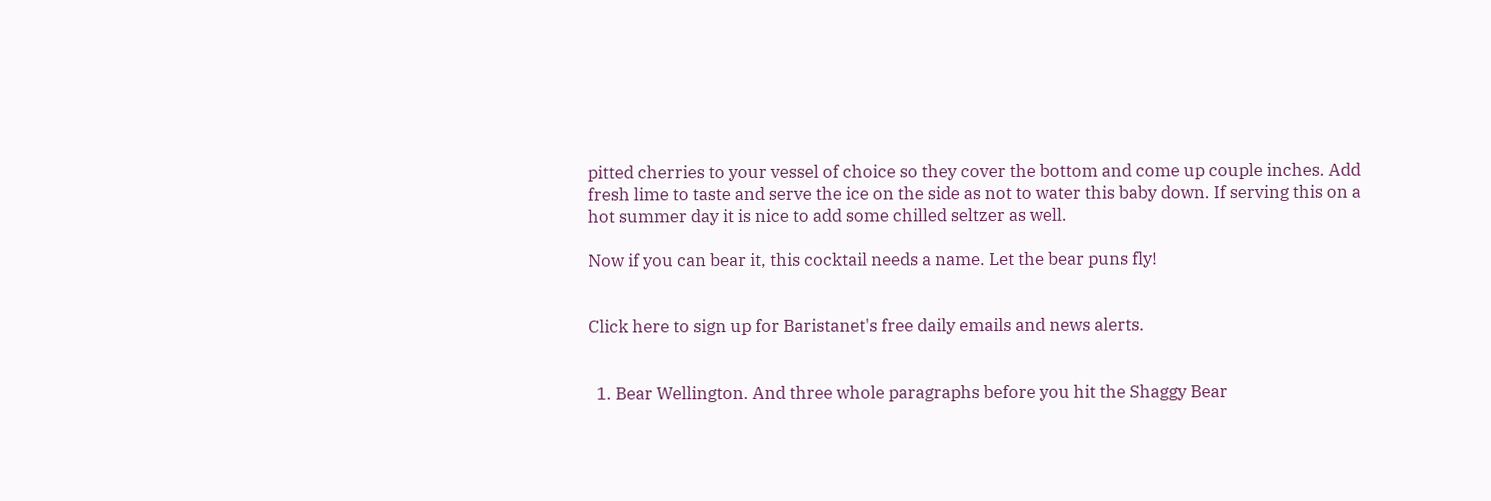pitted cherries to your vessel of choice so they cover the bottom and come up couple inches. Add fresh lime to taste and serve the ice on the side as not to water this baby down. If serving this on a hot summer day it is nice to add some chilled seltzer as well.

Now if you can bear it, this cocktail needs a name. Let the bear puns fly!


Click here to sign up for Baristanet's free daily emails and news alerts.


  1. Bear Wellington. And three whole paragraphs before you hit the Shaggy Bear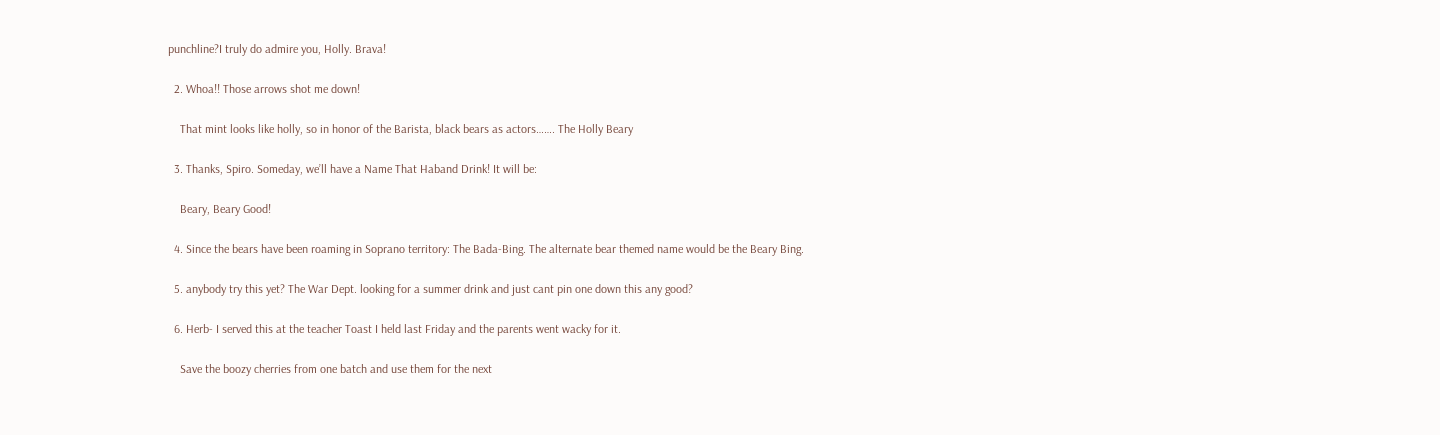punchline?I truly do admire you, Holly. Brava!

  2. Whoa!! Those arrows shot me down!

    That mint looks like holly, so in honor of the Barista, black bears as actors……. The Holly Beary

  3. Thanks, Spiro. Someday, we’ll have a Name That Haband Drink! It will be:

    Beary, Beary Good!

  4. Since the bears have been roaming in Soprano territory: The Bada-Bing. The alternate bear themed name would be the Beary Bing.

  5. anybody try this yet? The War Dept. looking for a summer drink and just cant pin one down this any good?

  6. Herb- I served this at the teacher Toast I held last Friday and the parents went wacky for it.

    Save the boozy cherries from one batch and use them for the next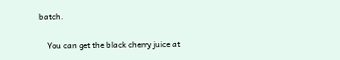batch.

    You can get the black cherry juice at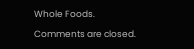Whole Foods.

Comments are closed.